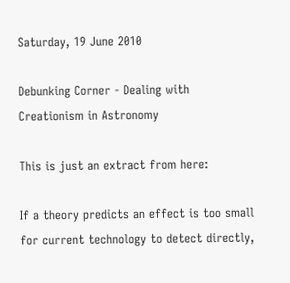Saturday, 19 June 2010

Debunking Corner - Dealing with Creationism in Astronomy

This is just an extract from here:

If a theory predicts an effect is too small for current technology to detect directly,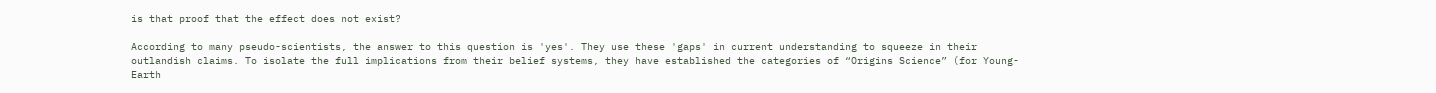is that proof that the effect does not exist?

According to many pseudo-scientists, the answer to this question is 'yes'. They use these 'gaps' in current understanding to squeeze in their outlandish claims. To isolate the full implications from their belief systems, they have established the categories of “Origins Science” (for Young-Earth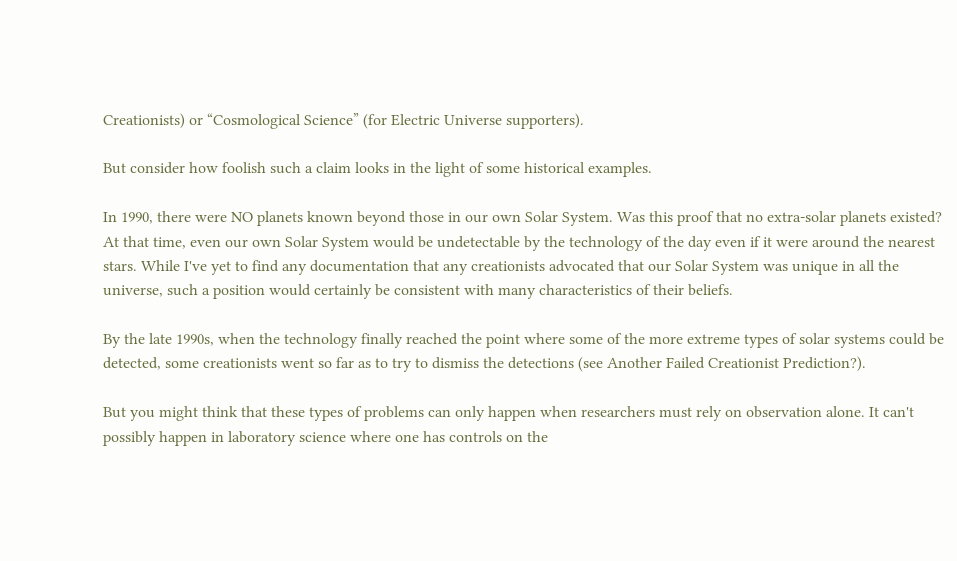Creationists) or “Cosmological Science” (for Electric Universe supporters).

But consider how foolish such a claim looks in the light of some historical examples.

In 1990, there were NO planets known beyond those in our own Solar System. Was this proof that no extra-solar planets existed? At that time, even our own Solar System would be undetectable by the technology of the day even if it were around the nearest stars. While I've yet to find any documentation that any creationists advocated that our Solar System was unique in all the universe, such a position would certainly be consistent with many characteristics of their beliefs.

By the late 1990s, when the technology finally reached the point where some of the more extreme types of solar systems could be detected, some creationists went so far as to try to dismiss the detections (see Another Failed Creationist Prediction?).

But you might think that these types of problems can only happen when researchers must rely on observation alone. It can't possibly happen in laboratory science where one has controls on the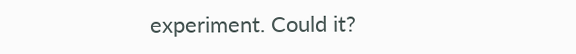experiment. Could it?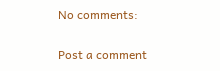No comments:

Post a comment